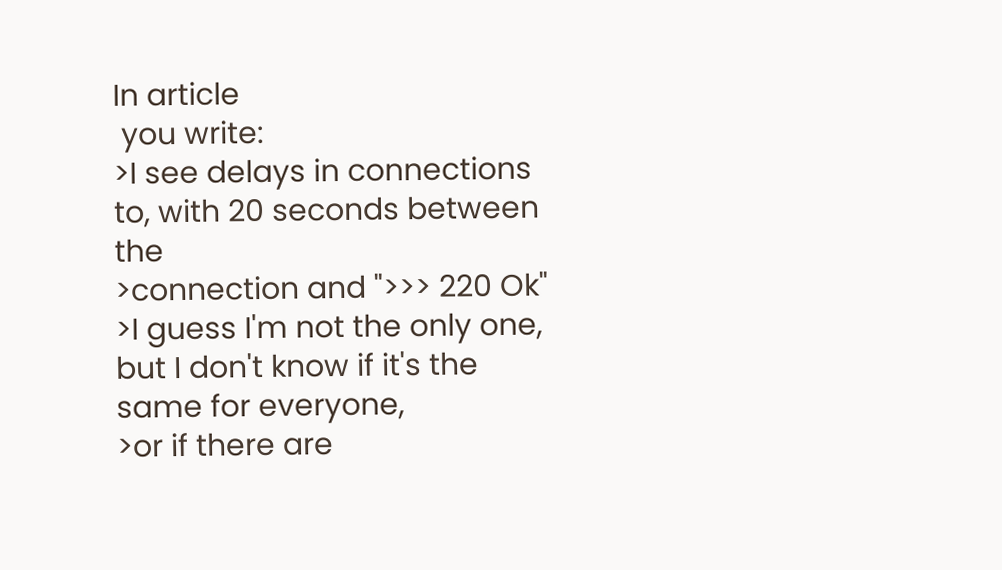In article
 you write:
>I see delays in connections to, with 20 seconds between the
>connection and ">>> 220 Ok"
>I guess I'm not the only one, but I don't know if it's the same for everyone,
>or if there are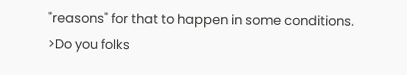"reasons" for that to happen in some conditions.
>Do you folks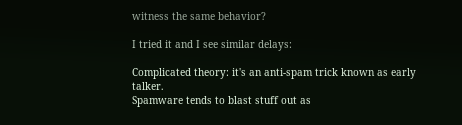witness the same behavior?

I tried it and I see similar delays:

Complicated theory: it's an anti-spam trick known as early talker.
Spamware tends to blast stuff out as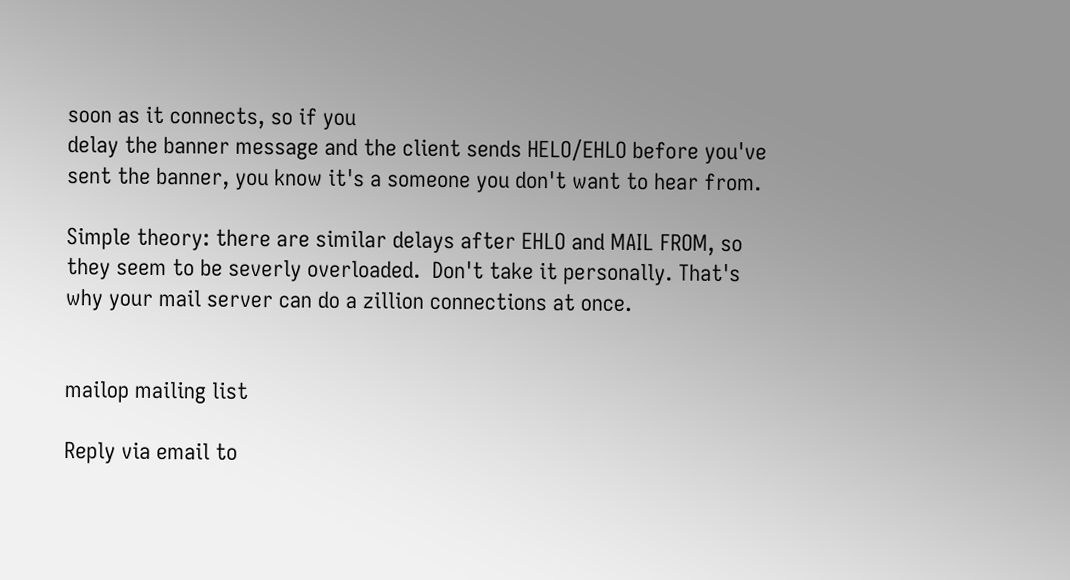soon as it connects, so if you
delay the banner message and the client sends HELO/EHLO before you've
sent the banner, you know it's a someone you don't want to hear from.

Simple theory: there are similar delays after EHLO and MAIL FROM, so
they seem to be severly overloaded.  Don't take it personally. That's
why your mail server can do a zillion connections at once.


mailop mailing list

Reply via email to